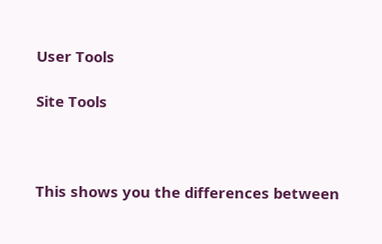User Tools

Site Tools



This shows you the differences between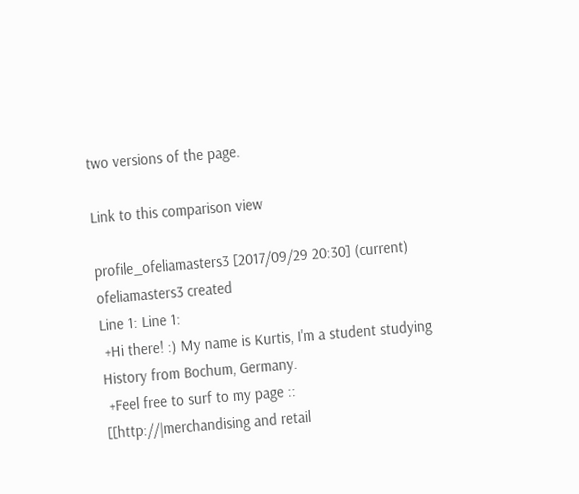two versions of the page.

Link to this comparison view

profile_ofeliamasters3 [2017/09/29 20:30] (current)
ofeliamasters3 created
Line 1: Line 1:
 +Hi there! :) My name is Kurtis, I'm a student studying History from Bochum, Germany.
 +Feel free to surf to my page :: [[http://|merchandising and retail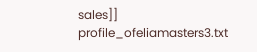sales]]
profile_ofeliamasters3.txt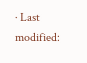· Last modified: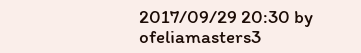2017/09/29 20:30 by ofeliamasters3